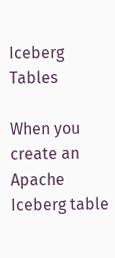Iceberg Tables

When you create an Apache Iceberg table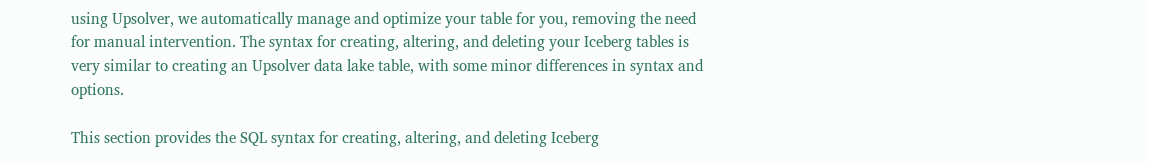using Upsolver, we automatically manage and optimize your table for you, removing the need for manual intervention. The syntax for creating, altering, and deleting your Iceberg tables is very similar to creating an Upsolver data lake table, with some minor differences in syntax and options.

This section provides the SQL syntax for creating, altering, and deleting Iceberg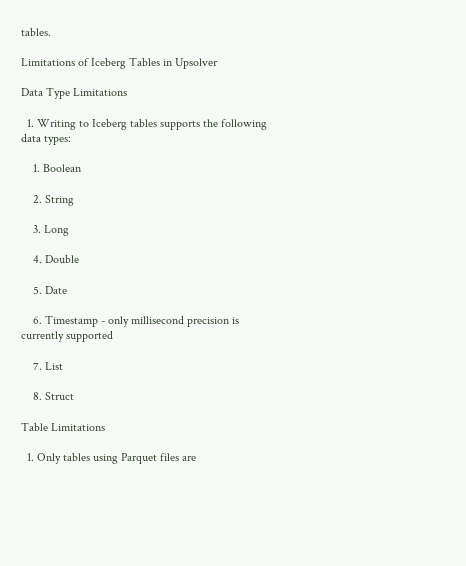tables.

Limitations of Iceberg Tables in Upsolver

Data Type Limitations

  1. Writing to Iceberg tables supports the following data types:

    1. Boolean

    2. String

    3. Long

    4. Double

    5. Date

    6. Timestamp - only millisecond precision is currently supported

    7. List

    8. Struct

Table Limitations

  1. Only tables using Parquet files are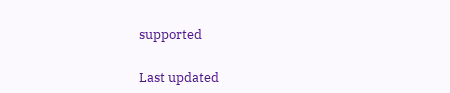supported

Last updated